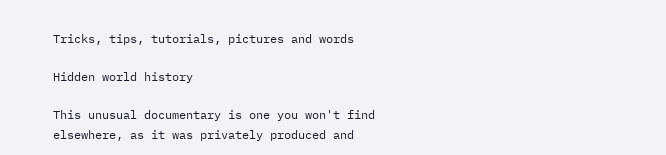Tricks, tips, tutorials, pictures and words

Hidden world history

This unusual documentary is one you won't find elsewhere, as it was privately produced and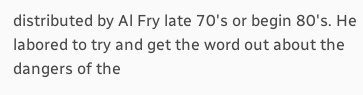distributed by Al Fry late 70's or begin 80's. He labored to try and get the word out about the dangers of the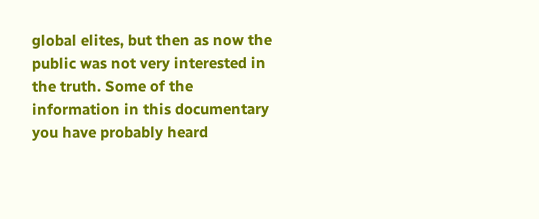global elites, but then as now the public was not very interested in the truth. Some of the information in this documentary you have probably heard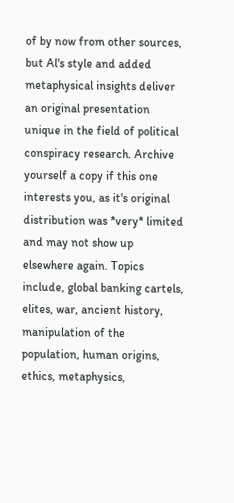of by now from other sources, but Al's style and added metaphysical insights deliver an original presentation unique in the field of political conspiracy research. Archive yourself a copy if this one interests you, as it's original distribution was *very* limited and may not show up elsewhere again. Topics include, global banking cartels, elites, war, ancient history, manipulation of the population, human origins, ethics, metaphysics,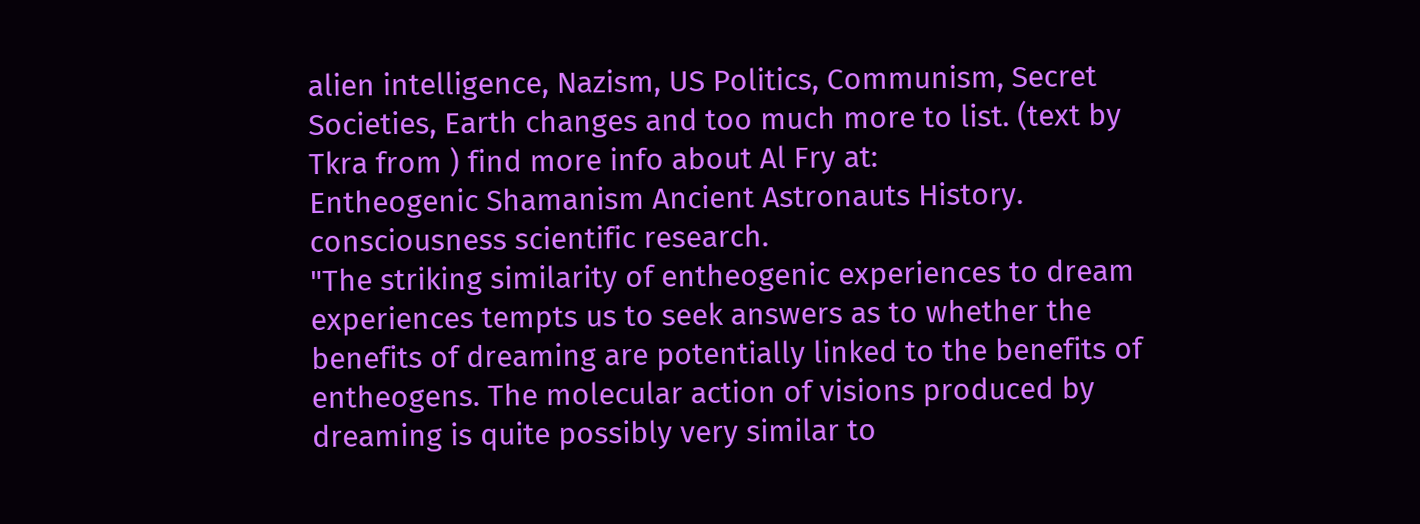alien intelligence, Nazism, US Politics, Communism, Secret Societies, Earth changes and too much more to list. (text by Tkra from ) find more info about Al Fry at:
Entheogenic Shamanism Ancient Astronauts History. consciousness scientific research.
"The striking similarity of entheogenic experiences to dream experiences tempts us to seek answers as to whether the benefits of dreaming are potentially linked to the benefits of entheogens. The molecular action of visions produced by dreaming is quite possibly very similar to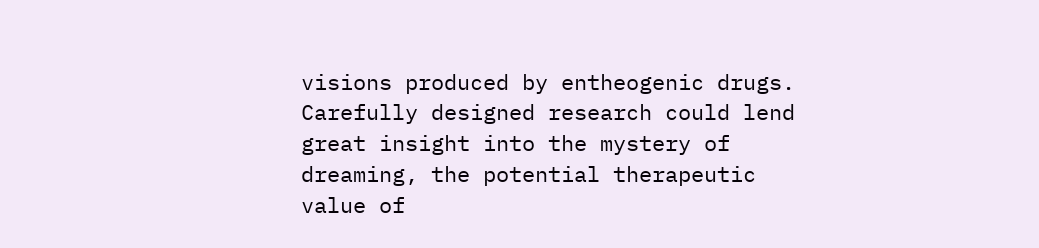visions produced by entheogenic drugs. Carefully designed research could lend great insight into the mystery of dreaming, the potential therapeutic value of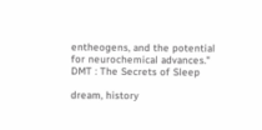entheogens, and the potential for neurochemical advances."
DMT : The Secrets of Sleep

dream, history